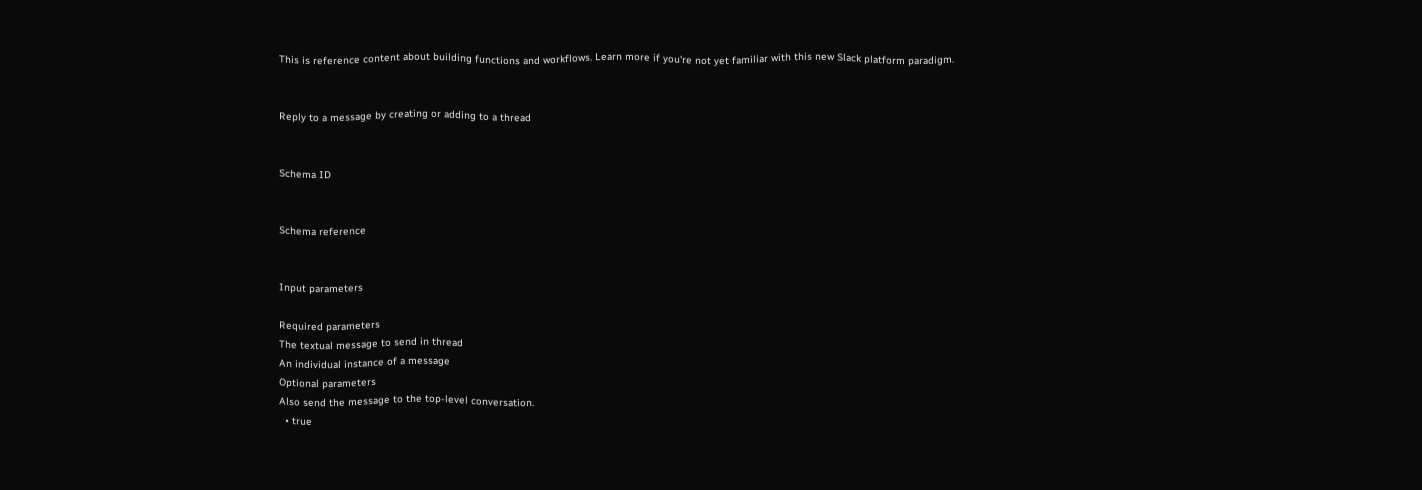This is reference content about building functions and workflows. Learn more if you're not yet familiar with this new Slack platform paradigm.


Reply to a message by creating or adding to a thread


Schema ID


Schema reference


Input parameters

Required parameters
The textual message to send in thread
An individual instance of a message
Optional parameters
Also send the message to the top-level conversation.
  • true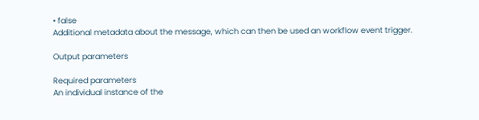• false
Additional metadata about the message, which can then be used an workflow event trigger.

Output parameters

Required parameters
An individual instance of the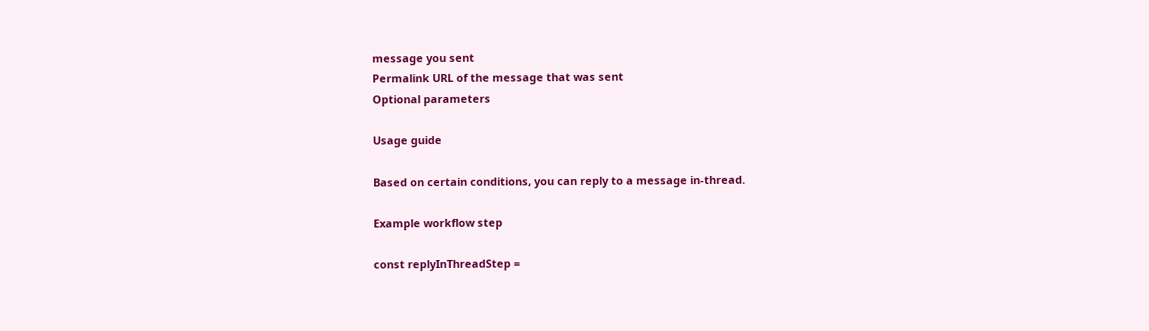message you sent
Permalink URL of the message that was sent
Optional parameters

Usage guide

Based on certain conditions, you can reply to a message in-thread.

Example workflow step

const replyInThreadStep =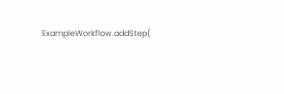ExampleWorkflow.addStep(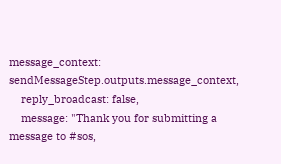message_context: sendMessageStep.outputs.message_context,
    reply_broadcast: false,
    message: "Thank you for submitting a message to #sos,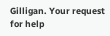Gilligan. Your request for help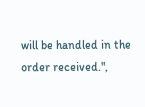will be handled in the order received.",